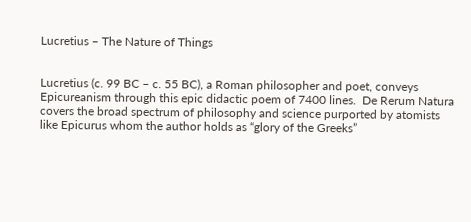Lucretius – The Nature of Things


Lucretius (c. 99 BC – c. 55 BC), a Roman philosopher and poet, conveys Epicureanism through this epic didactic poem of 7400 lines.  De Rerum Natura  covers the broad spectrum of philosophy and science purported by atomists like Epicurus whom the author holds as “glory of the Greeks”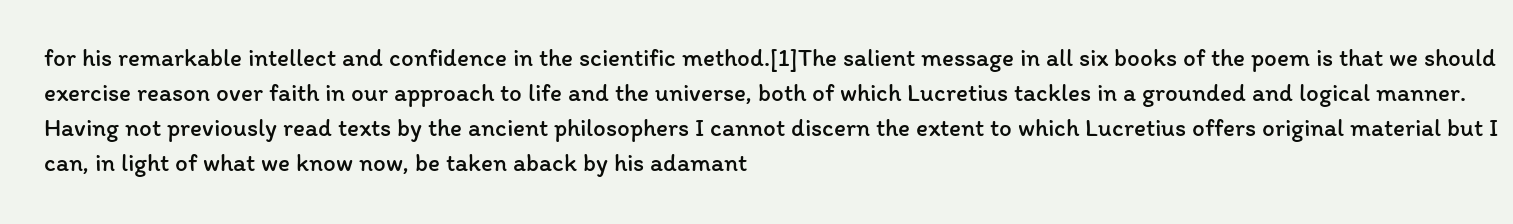for his remarkable intellect and confidence in the scientific method.[1]The salient message in all six books of the poem is that we should exercise reason over faith in our approach to life and the universe, both of which Lucretius tackles in a grounded and logical manner. Having not previously read texts by the ancient philosophers I cannot discern the extent to which Lucretius offers original material but I can, in light of what we know now, be taken aback by his adamant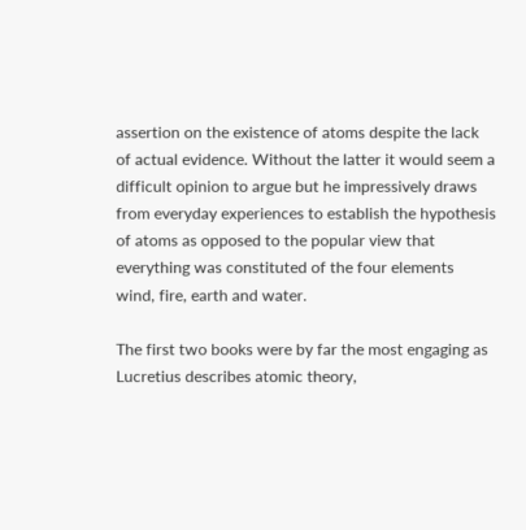assertion on the existence of atoms despite the lack of actual evidence. Without the latter it would seem a difficult opinion to argue but he impressively draws from everyday experiences to establish the hypothesis of atoms as opposed to the popular view that everything was constituted of the four elements wind, fire, earth and water.

The first two books were by far the most engaging as Lucretius describes atomic theory,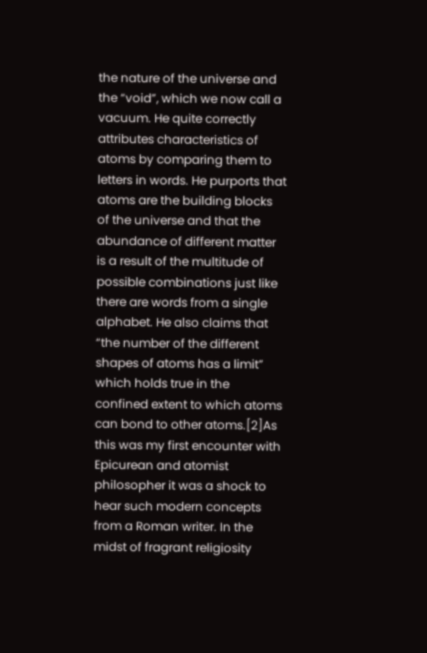the nature of the universe and the “void”, which we now call a vacuum. He quite correctly attributes characteristics of atoms by comparing them to letters in words. He purports that atoms are the building blocks of the universe and that the abundance of different matter is a result of the multitude of possible combinations just like there are words from a single alphabet. He also claims that “the number of the different shapes of atoms has a limit” which holds true in the confined extent to which atoms can bond to other atoms.[2]As this was my first encounter with Epicurean and atomist philosopher it was a shock to hear such modern concepts from a Roman writer. In the midst of fragrant religiosity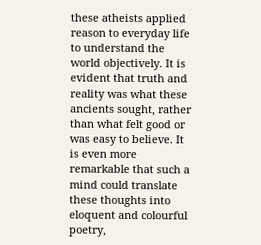these atheists applied reason to everyday life to understand the world objectively. It is evident that truth and reality was what these ancients sought, rather than what felt good or was easy to believe. It is even more remarkable that such a mind could translate these thoughts into eloquent and colourful poetry,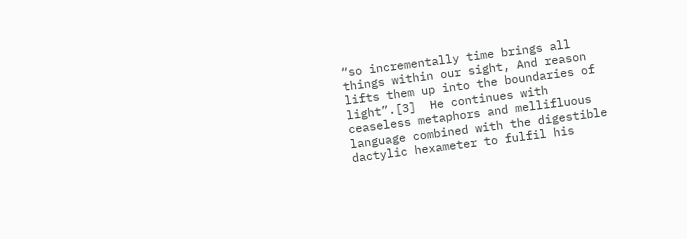“so incrementally time brings all things within our sight, And reason lifts them up into the boundaries of light”.[3]  He continues with ceaseless metaphors and mellifluous language combined with the digestible dactylic hexameter to fulfil his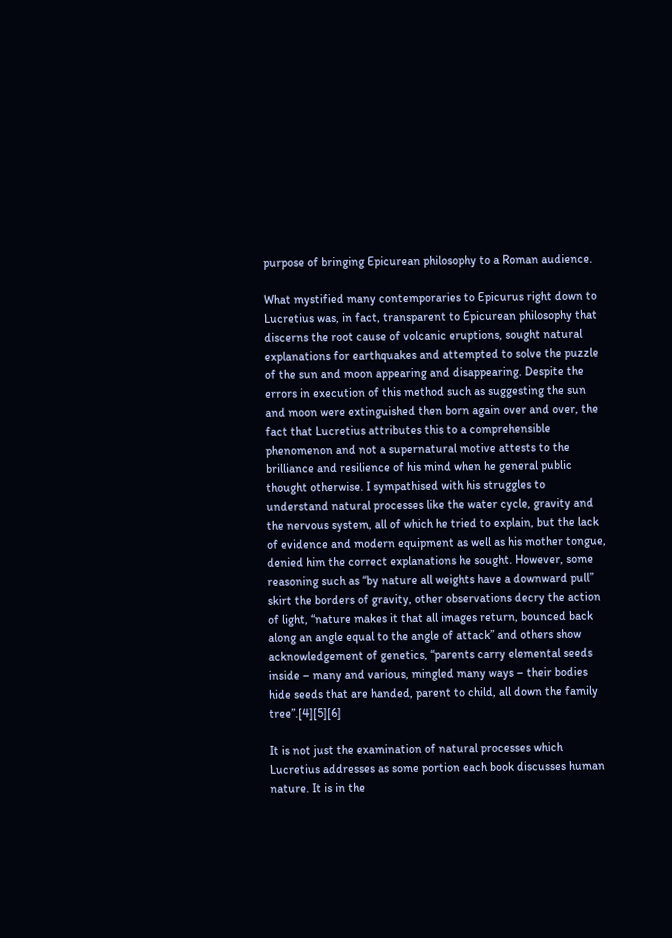purpose of bringing Epicurean philosophy to a Roman audience.

What mystified many contemporaries to Epicurus right down to Lucretius was, in fact, transparent to Epicurean philosophy that discerns the root cause of volcanic eruptions, sought natural explanations for earthquakes and attempted to solve the puzzle of the sun and moon appearing and disappearing. Despite the errors in execution of this method such as suggesting the sun and moon were extinguished then born again over and over, the fact that Lucretius attributes this to a comprehensible phenomenon and not a supernatural motive attests to the brilliance and resilience of his mind when he general public thought otherwise. I sympathised with his struggles to understand natural processes like the water cycle, gravity and the nervous system, all of which he tried to explain, but the lack of evidence and modern equipment as well as his mother tongue, denied him the correct explanations he sought. However, some reasoning such as “by nature all weights have a downward pull” skirt the borders of gravity, other observations decry the action of light, “nature makes it that all images return, bounced back along an angle equal to the angle of attack” and others show acknowledgement of genetics, “parents carry elemental seeds inside – many and various, mingled many ways – their bodies hide seeds that are handed, parent to child, all down the family tree”.[4][5][6]

It is not just the examination of natural processes which Lucretius addresses as some portion each book discusses human nature. It is in the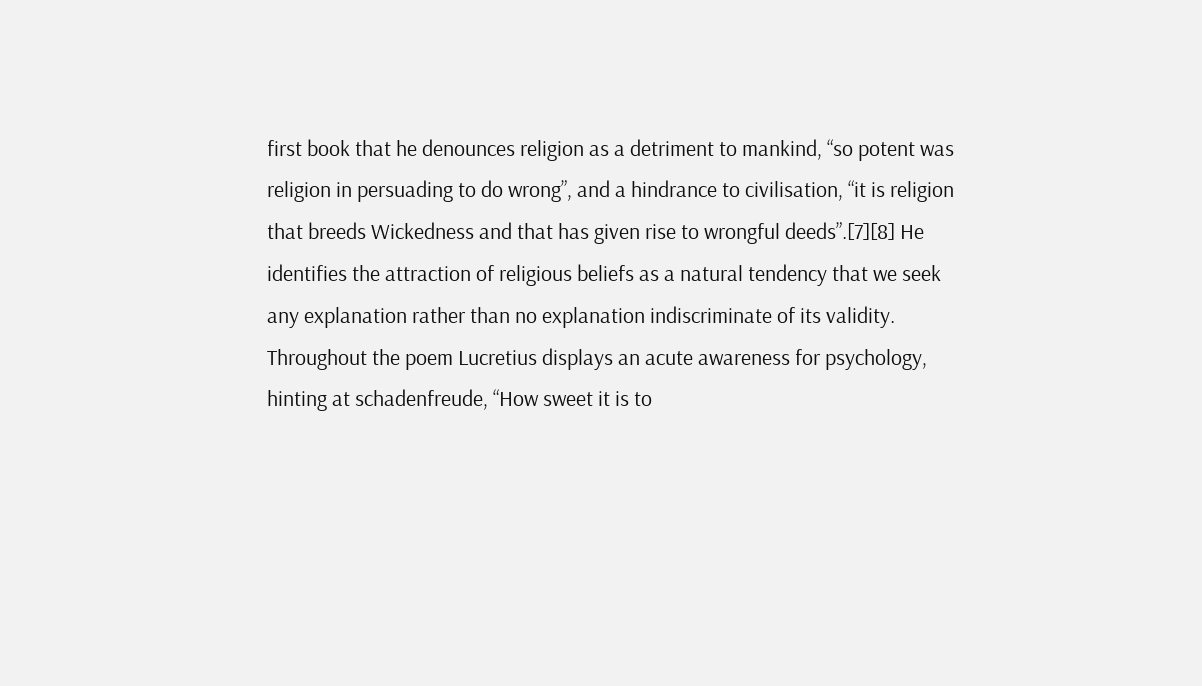first book that he denounces religion as a detriment to mankind, “so potent was religion in persuading to do wrong”, and a hindrance to civilisation, “it is religion that breeds Wickedness and that has given rise to wrongful deeds”.[7][8] He identifies the attraction of religious beliefs as a natural tendency that we seek any explanation rather than no explanation indiscriminate of its validity. Throughout the poem Lucretius displays an acute awareness for psychology, hinting at schadenfreude, “How sweet it is to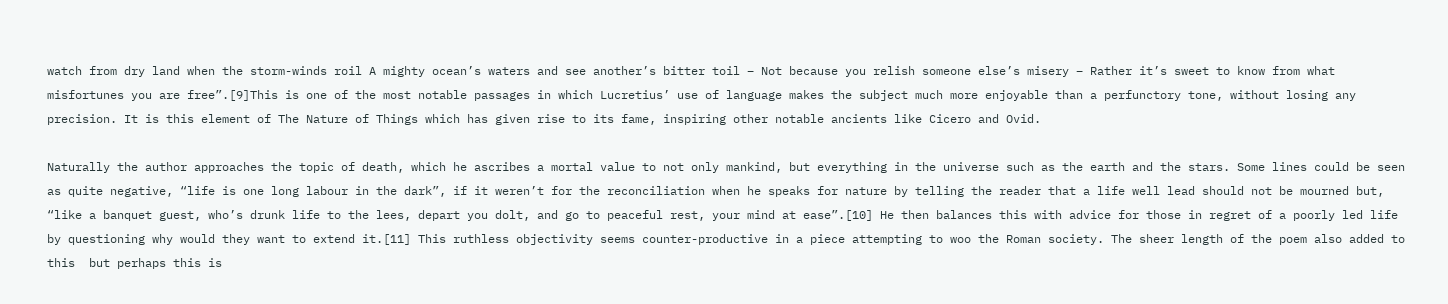watch from dry land when the storm-winds roil A mighty ocean’s waters and see another’s bitter toil – Not because you relish someone else’s misery – Rather it’s sweet to know from what misfortunes you are free”.[9]This is one of the most notable passages in which Lucretius’ use of language makes the subject much more enjoyable than a perfunctory tone, without losing any precision. It is this element of The Nature of Things which has given rise to its fame, inspiring other notable ancients like Cicero and Ovid.

Naturally the author approaches the topic of death, which he ascribes a mortal value to not only mankind, but everything in the universe such as the earth and the stars. Some lines could be seen as quite negative, “life is one long labour in the dark”, if it weren’t for the reconciliation when he speaks for nature by telling the reader that a life well lead should not be mourned but, “like a banquet guest, who’s drunk life to the lees, depart you dolt, and go to peaceful rest, your mind at ease”.[10] He then balances this with advice for those in regret of a poorly led life by questioning why would they want to extend it.[11] This ruthless objectivity seems counter-productive in a piece attempting to woo the Roman society. The sheer length of the poem also added to this  but perhaps this is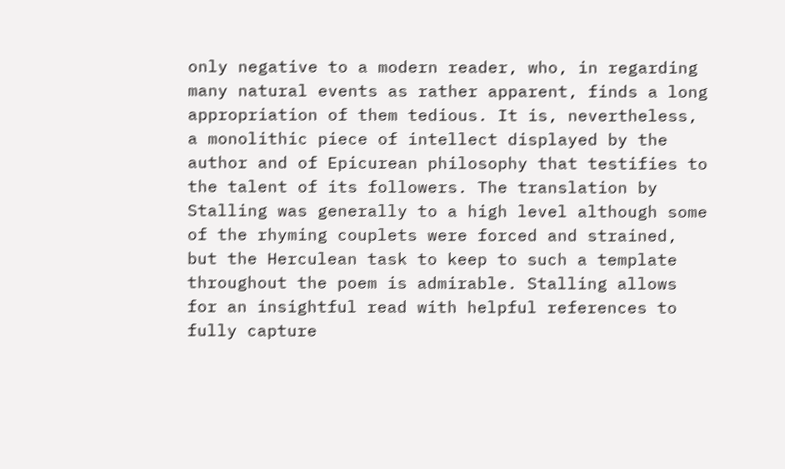only negative to a modern reader, who, in regarding many natural events as rather apparent, finds a long appropriation of them tedious. It is, nevertheless, a monolithic piece of intellect displayed by the author and of Epicurean philosophy that testifies to the talent of its followers. The translation by Stalling was generally to a high level although some of the rhyming couplets were forced and strained, but the Herculean task to keep to such a template throughout the poem is admirable. Stalling allows for an insightful read with helpful references to fully capture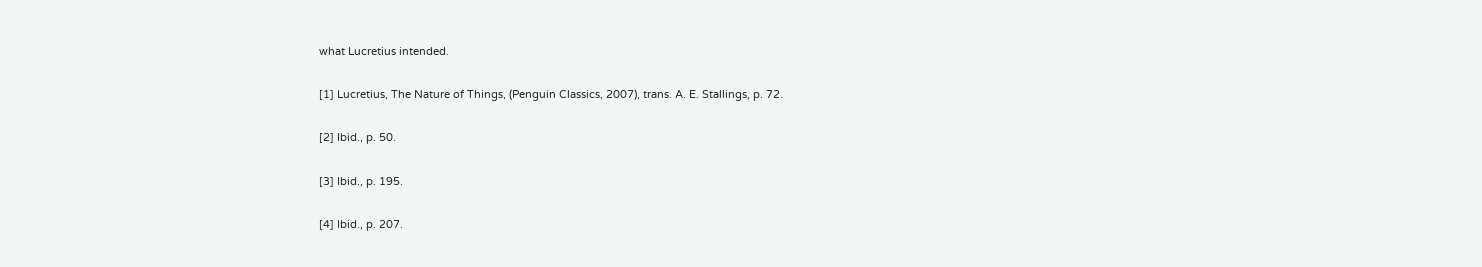what Lucretius intended.

[1] Lucretius, The Nature of Things, (Penguin Classics, 2007), trans. A. E. Stallings, p. 72.

[2] Ibid., p. 50.

[3] Ibid., p. 195.

[4] Ibid., p. 207.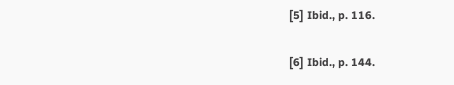[5] Ibid., p. 116.

[6] Ibid., p. 144.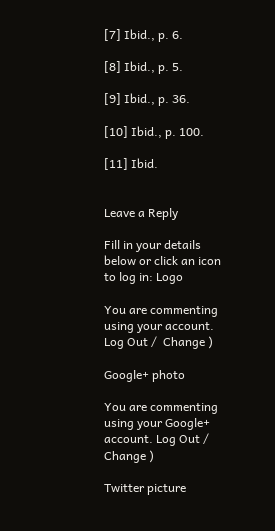[7] Ibid., p. 6.

[8] Ibid., p. 5.

[9] Ibid., p. 36.

[10] Ibid., p. 100.

[11] Ibid.


Leave a Reply

Fill in your details below or click an icon to log in: Logo

You are commenting using your account. Log Out /  Change )

Google+ photo

You are commenting using your Google+ account. Log Out /  Change )

Twitter picture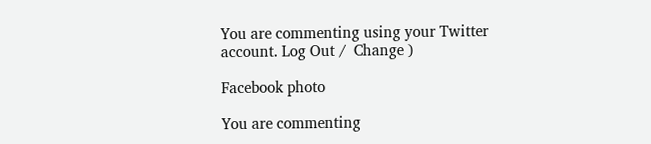You are commenting using your Twitter account. Log Out /  Change )

Facebook photo

You are commenting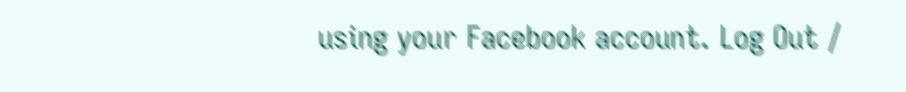using your Facebook account. Log Out /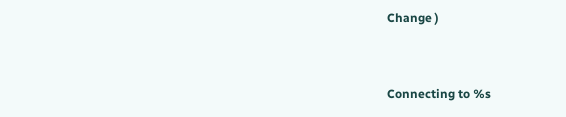Change )


Connecting to %s